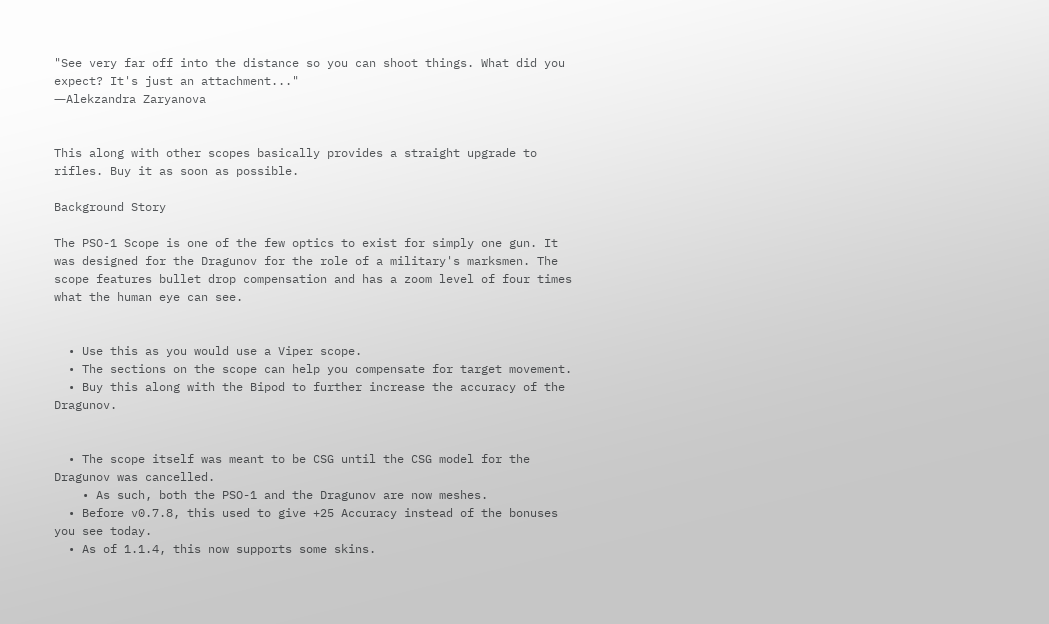"See very far off into the distance so you can shoot things. What did you expect? It's just an attachment..."
―Alekzandra Zaryanova


This along with other scopes basically provides a straight upgrade to rifles. Buy it as soon as possible.

Background Story

The PSO-1 Scope is one of the few optics to exist for simply one gun. It was designed for the Dragunov for the role of a military's marksmen. The scope features bullet drop compensation and has a zoom level of four times what the human eye can see.


  • Use this as you would use a Viper scope.
  • The sections on the scope can help you compensate for target movement.
  • Buy this along with the Bipod to further increase the accuracy of the Dragunov.


  • The scope itself was meant to be CSG until the CSG model for the Dragunov was cancelled.
    • As such, both the PSO-1 and the Dragunov are now meshes.
  • Before v0.7.8, this used to give +25 Accuracy instead of the bonuses you see today.
  • As of 1.1.4, this now supports some skins.